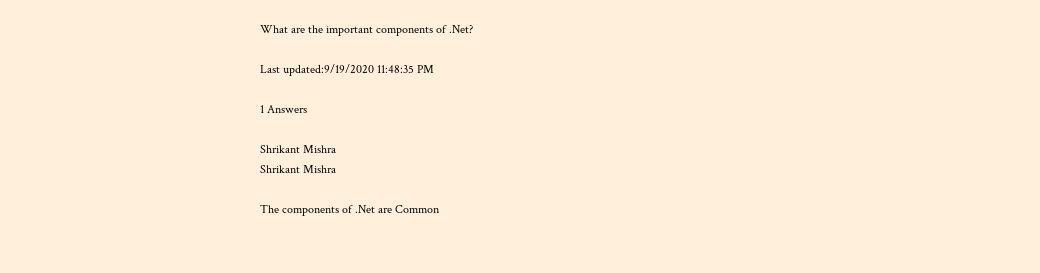What are the important components of .Net?

Last updated:9/19/2020 11:48:35 PM

1 Answers

Shrikant Mishra
Shrikant Mishra

The components of .Net are Common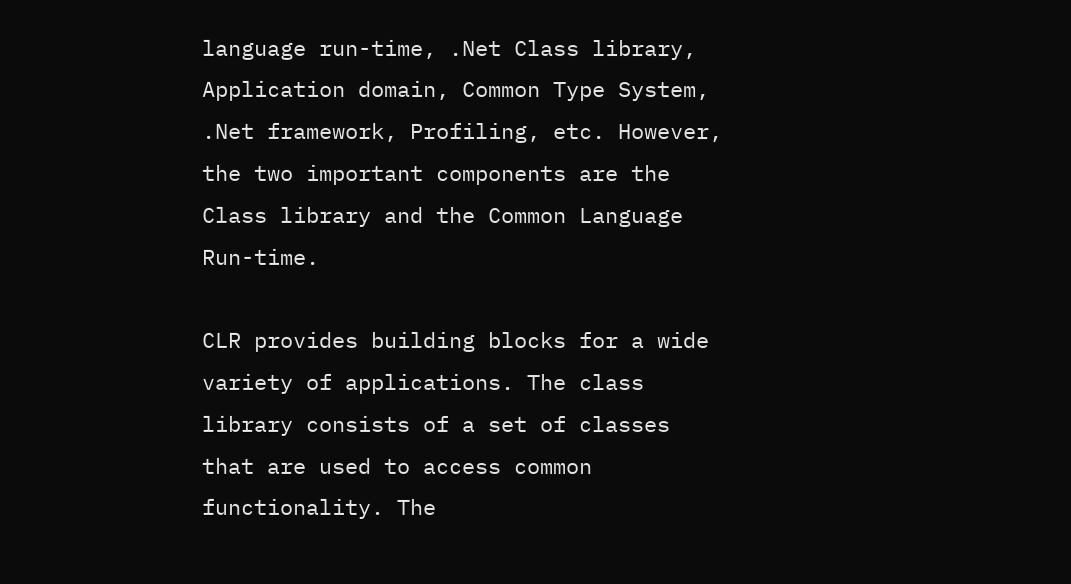language run-time, .Net Class library, Application domain, Common Type System, .Net framework, Profiling, etc. However, the two important components are the Class library and the Common Language Run-time.

CLR provides building blocks for a wide variety of applications. The class library consists of a set of classes that are used to access common functionality. The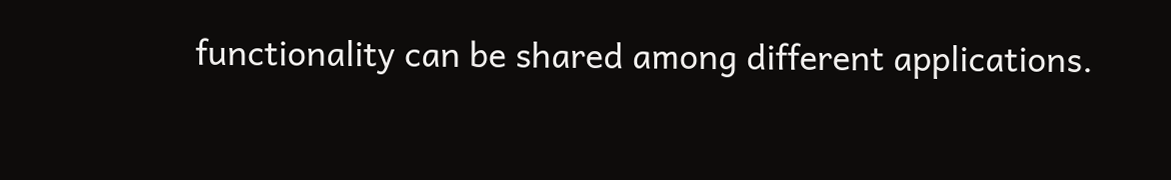functionality can be shared among different applications.